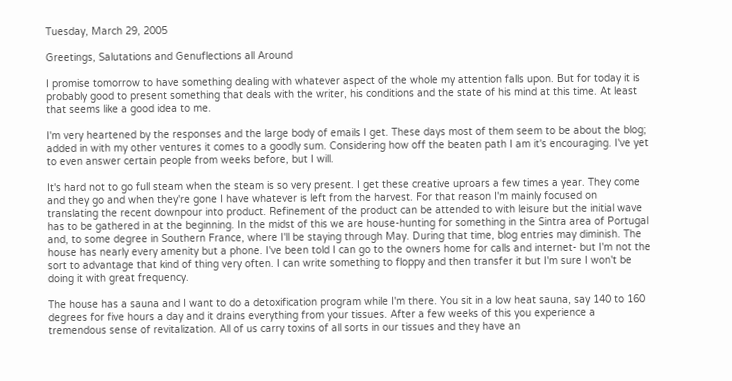Tuesday, March 29, 2005

Greetings, Salutations and Genuflections all Around

I promise tomorrow to have something dealing with whatever aspect of the whole my attention falls upon. But for today it is probably good to present something that deals with the writer, his conditions and the state of his mind at this time. At least that seems like a good idea to me.

I'm very heartened by the responses and the large body of emails I get. These days most of them seem to be about the blog; added in with my other ventures it comes to a goodly sum. Considering how off the beaten path I am it's encouraging. I've yet to even answer certain people from weeks before, but I will.

It's hard not to go full steam when the steam is so very present. I get these creative uproars a few times a year. They come and they go and when they're gone I have whatever is left from the harvest. For that reason I'm mainly focused on translating the recent downpour into product. Refinement of the product can be attended to with leisure but the initial wave has to be gathered in at the beginning. In the midst of this we are house-hunting for something in the Sintra area of Portugal and, to some degree in Southern France, where I'll be staying through May. During that time, blog entries may diminish. The house has nearly every amenity but a phone. I've been told I can go to the owners home for calls and internet- but I'm not the sort to advantage that kind of thing very often. I can write something to floppy and then transfer it but I'm sure I won't be doing it with great frequency.

The house has a sauna and I want to do a detoxification program while I'm there. You sit in a low heat sauna, say 140 to 160 degrees for five hours a day and it drains everything from your tissues. After a few weeks of this you experience a tremendous sense of revitalization. All of us carry toxins of all sorts in our tissues and they have an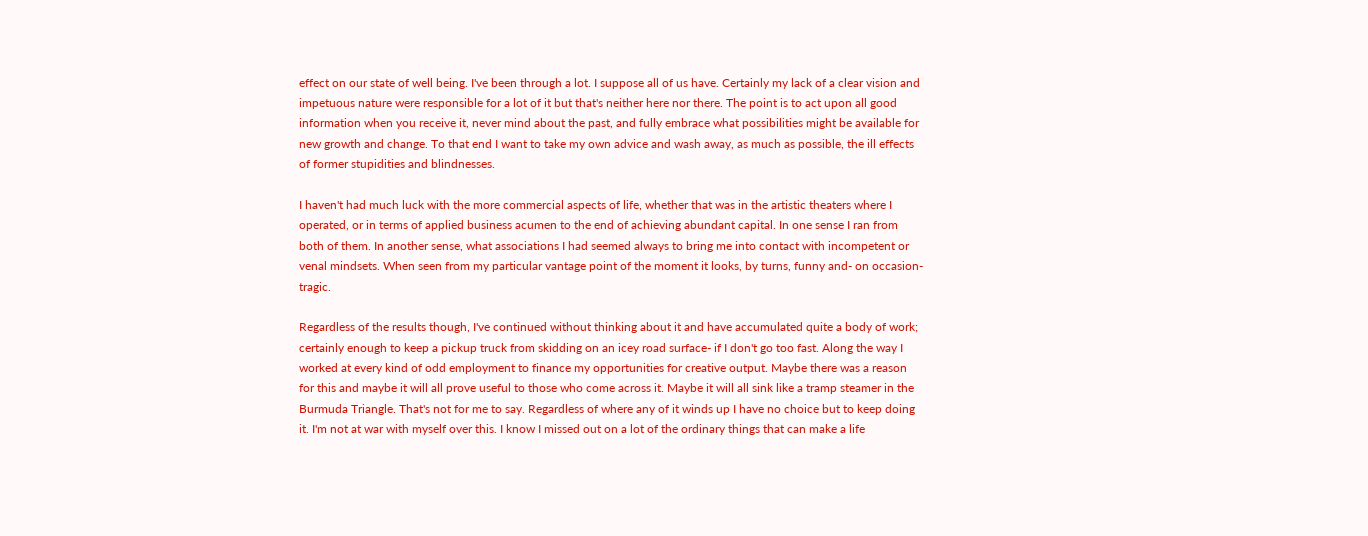effect on our state of well being. I've been through a lot. I suppose all of us have. Certainly my lack of a clear vision and impetuous nature were responsible for a lot of it but that's neither here nor there. The point is to act upon all good information when you receive it, never mind about the past, and fully embrace what possibilities might be available for new growth and change. To that end I want to take my own advice and wash away, as much as possible, the ill effects of former stupidities and blindnesses.

I haven't had much luck with the more commercial aspects of life, whether that was in the artistic theaters where I operated, or in terms of applied business acumen to the end of achieving abundant capital. In one sense I ran from both of them. In another sense, what associations I had seemed always to bring me into contact with incompetent or venal mindsets. When seen from my particular vantage point of the moment it looks, by turns, funny and- on occasion- tragic.

Regardless of the results though, I've continued without thinking about it and have accumulated quite a body of work; certainly enough to keep a pickup truck from skidding on an icey road surface- if I don't go too fast. Along the way I worked at every kind of odd employment to finance my opportunities for creative output. Maybe there was a reason for this and maybe it will all prove useful to those who come across it. Maybe it will all sink like a tramp steamer in the Burmuda Triangle. That's not for me to say. Regardless of where any of it winds up I have no choice but to keep doing it. I'm not at war with myself over this. I know I missed out on a lot of the ordinary things that can make a life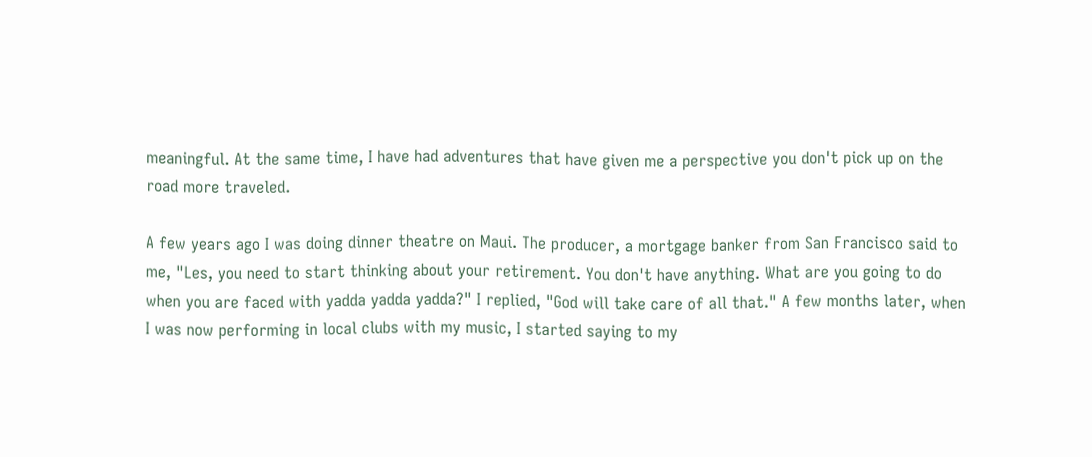meaningful. At the same time, I have had adventures that have given me a perspective you don't pick up on the road more traveled.

A few years ago I was doing dinner theatre on Maui. The producer, a mortgage banker from San Francisco said to me, "Les, you need to start thinking about your retirement. You don't have anything. What are you going to do when you are faced with yadda yadda yadda?" I replied, "God will take care of all that." A few months later, when I was now performing in local clubs with my music, I started saying to my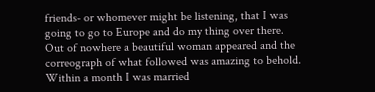friends- or whomever might be listening, that I was going to go to Europe and do my thing over there. Out of nowhere a beautiful woman appeared and the correograph of what followed was amazing to behold. Within a month I was married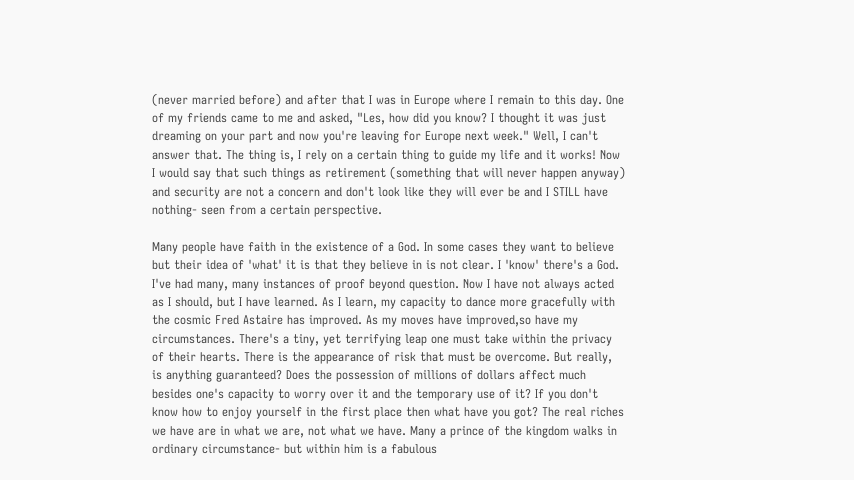(never married before) and after that I was in Europe where I remain to this day. One of my friends came to me and asked, "Les, how did you know? I thought it was just dreaming on your part and now you're leaving for Europe next week." Well, I can't answer that. The thing is, I rely on a certain thing to guide my life and it works! Now I would say that such things as retirement (something that will never happen anyway) and security are not a concern and don't look like they will ever be and I STILL have nothing- seen from a certain perspective.

Many people have faith in the existence of a God. In some cases they want to believe but their idea of 'what' it is that they believe in is not clear. I 'know' there's a God. I've had many, many instances of proof beyond question. Now I have not always acted as I should, but I have learned. As I learn, my capacity to dance more gracefully with the cosmic Fred Astaire has improved. As my moves have improved,so have my circumstances. There's a tiny, yet terrifying leap one must take within the privacy of their hearts. There is the appearance of risk that must be overcome. But really, is anything guaranteed? Does the possession of millions of dollars affect much besides one's capacity to worry over it and the temporary use of it? If you don't know how to enjoy yourself in the first place then what have you got? The real riches we have are in what we are, not what we have. Many a prince of the kingdom walks in ordinary circumstance- but within him is a fabulous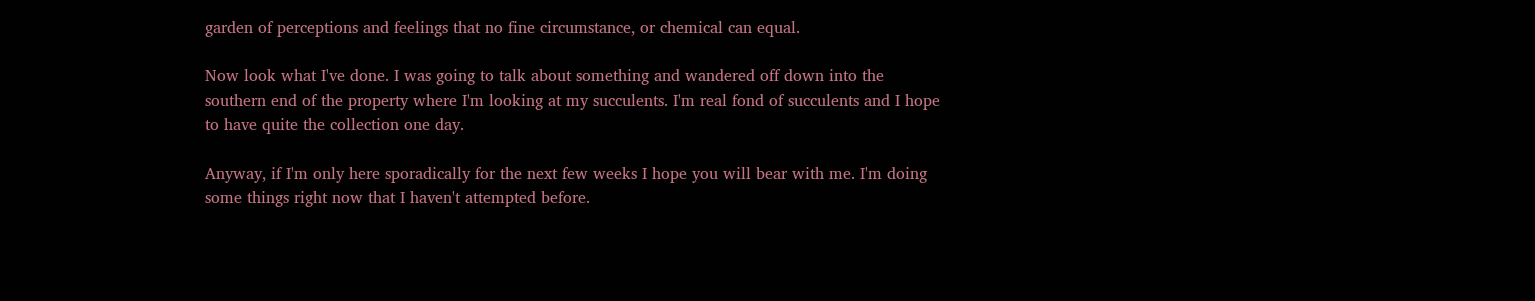garden of perceptions and feelings that no fine circumstance, or chemical can equal.

Now look what I've done. I was going to talk about something and wandered off down into the southern end of the property where I'm looking at my succulents. I'm real fond of succulents and I hope to have quite the collection one day.

Anyway, if I'm only here sporadically for the next few weeks I hope you will bear with me. I'm doing some things right now that I haven't attempted before.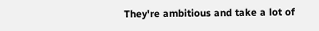They're ambitious and take a lot of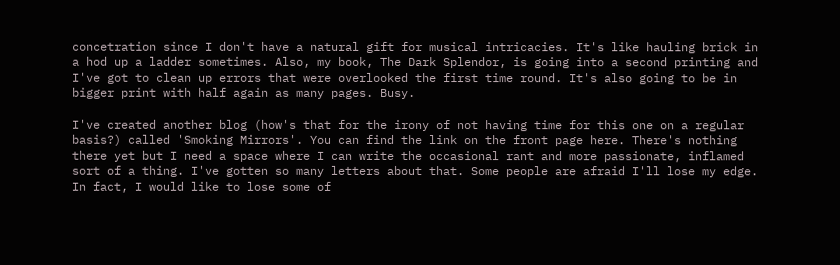concetration since I don't have a natural gift for musical intricacies. It's like hauling brick in a hod up a ladder sometimes. Also, my book, The Dark Splendor, is going into a second printing and I've got to clean up errors that were overlooked the first time round. It's also going to be in bigger print with half again as many pages. Busy.

I've created another blog (how's that for the irony of not having time for this one on a regular basis?) called 'Smoking Mirrors'. You can find the link on the front page here. There's nothing there yet but I need a space where I can write the occasional rant and more passionate, inflamed sort of a thing. I've gotten so many letters about that. Some people are afraid I'll lose my edge. In fact, I would like to lose some of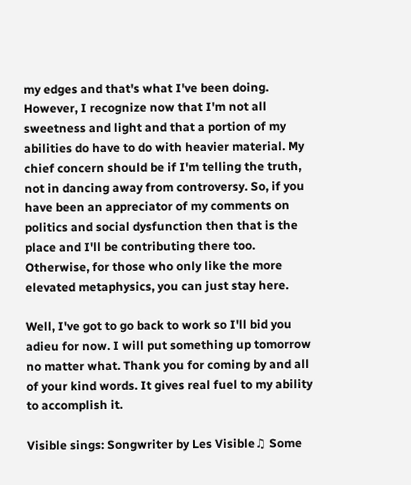my edges and that's what I've been doing. However, I recognize now that I'm not all sweetness and light and that a portion of my abilities do have to do with heavier material. My chief concern should be if I'm telling the truth, not in dancing away from controversy. So, if you have been an appreciator of my comments on politics and social dysfunction then that is the place and I'll be contributing there too. Otherwise, for those who only like the more elevated metaphysics, you can just stay here.

Well, I've got to go back to work so I'll bid you adieu for now. I will put something up tomorrow no matter what. Thank you for coming by and all of your kind words. It gives real fuel to my ability to accomplish it.

Visible sings: Songwriter by Les Visible♫ Some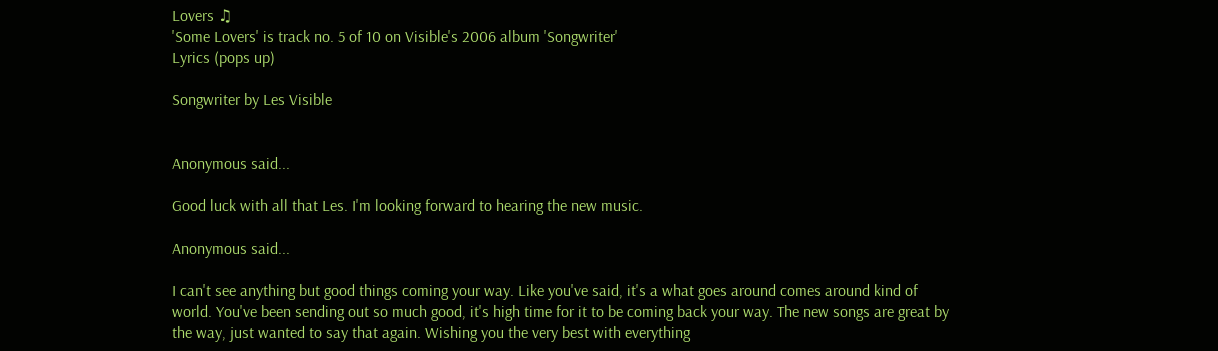Lovers ♫
'Some Lovers' is track no. 5 of 10 on Visible's 2006 album 'Songwriter'
Lyrics (pops up)

Songwriter by Les Visible


Anonymous said...

Good luck with all that Les. I'm looking forward to hearing the new music.

Anonymous said...

I can't see anything but good things coming your way. Like you've said, it's a what goes around comes around kind of world. You've been sending out so much good, it's high time for it to be coming back your way. The new songs are great by the way, just wanted to say that again. Wishing you the very best with everything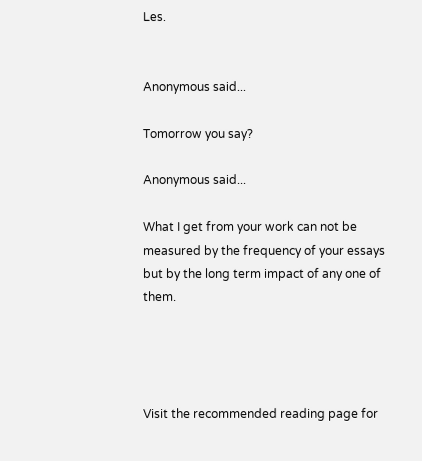Les.


Anonymous said...

Tomorrow you say?

Anonymous said...

What I get from your work can not be measured by the frequency of your essays but by the long term impact of any one of them.




Visit the recommended reading page for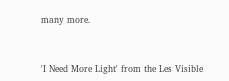many more.


'I Need More Light' from the Les Visible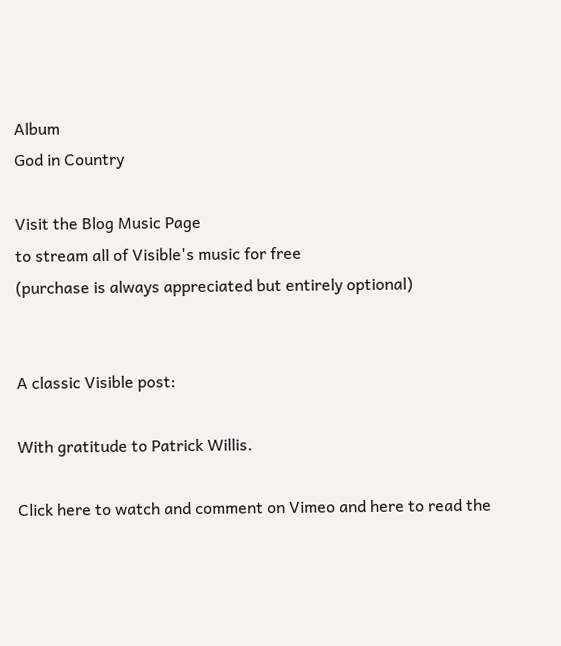Album
God in Country

Visit the Blog Music Page
to stream all of Visible's music for free
(purchase is always appreciated but entirely optional)


A classic Visible post:

With gratitude to Patrick Willis.

Click here to watch and comment on Vimeo and here to read the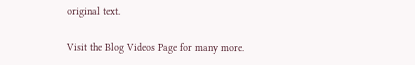original text.

Visit the Blog Videos Page for many more.